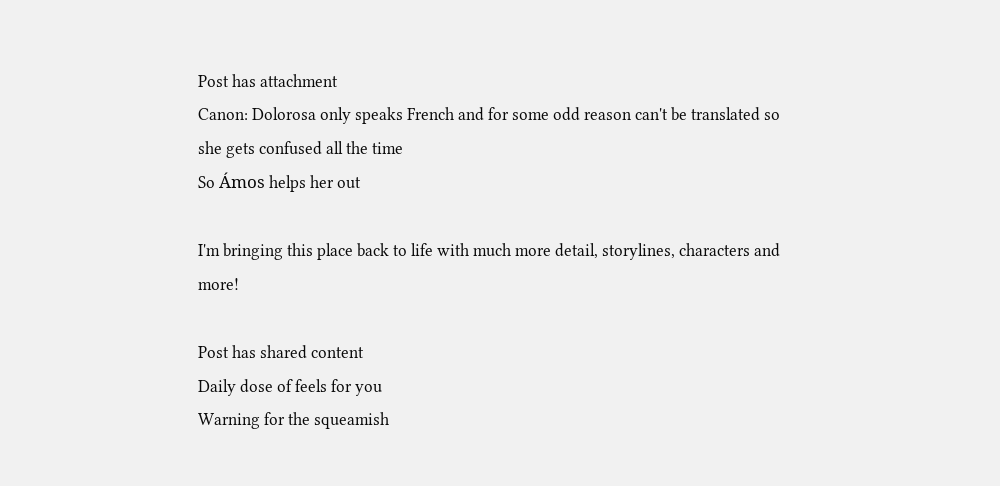Post has attachment
Canon: Dolorosa only speaks French and for some odd reason can't be translated so she gets confused all the time
So Ámos helps her out

I'm bringing this place back to life with much more detail, storylines, characters and more!

Post has shared content
Daily dose of feels for you
Warning for the squeamish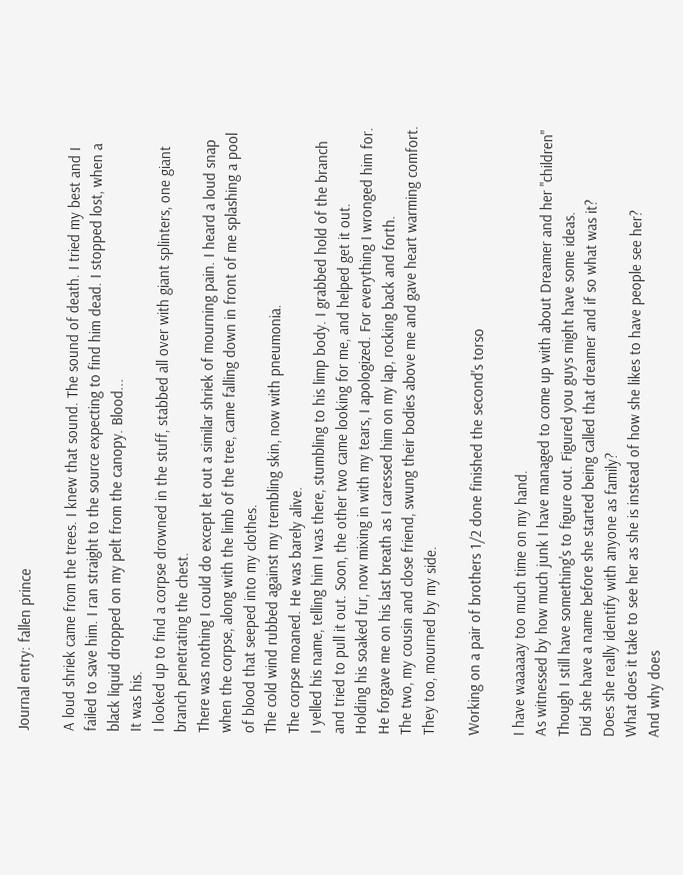Journal entry: fallen prince

A loud shriek came from the trees. I knew that sound. The sound of death. I tried my best and I failed to save him. I ran straight to the source expecting to find him dead. I stopped lost, when a black liquid dropped on my pelt from the canopy. Blood...
It was his.
I looked up to find a corpse drowned in the stuff, stabbed all over with giant splinters, one giant branch penetrating the chest.
There was nothing I could do except let out a similar shriek of mourning pain. I heard a loud snap when the corpse, along with the limb of the tree, came falling down in front of me splashing a pool of blood that seeped into my clothes.
The cold wind rubbed against my trembling skin, now with pneumonia.
The corpse moaned. He was barely alive.
I yelled his name, telling him I was there, stumbling to his limp body. I grabbed hold of the branch and tried to pull it out. Soon, the other two came looking for me, and helped get it out.
Holding his soaked fur, now mixing in with my tears, I apologized. For everything I wronged him for. He forgave me on his last breath as I caressed him on my lap, rocking back and forth.
The two, my cousin and close friend, swung their bodies above me and gave heart warming comfort. They too, mourned by my side.

Working on a pair of brothers 1/2 done finished the second's torso

I have waaaaay too much time on my hand.
As witnessed by how much junk I have managed to come up with about Dreamer and her "children"
Though I still have something's to figure out. Figured you guys might have some ideas.
Did she have a name before she started being called that dreamer and if so what was it?
Does she really identify with anyone as family?
What does it take to see her as she is instead of how she likes to have people see her?
And why does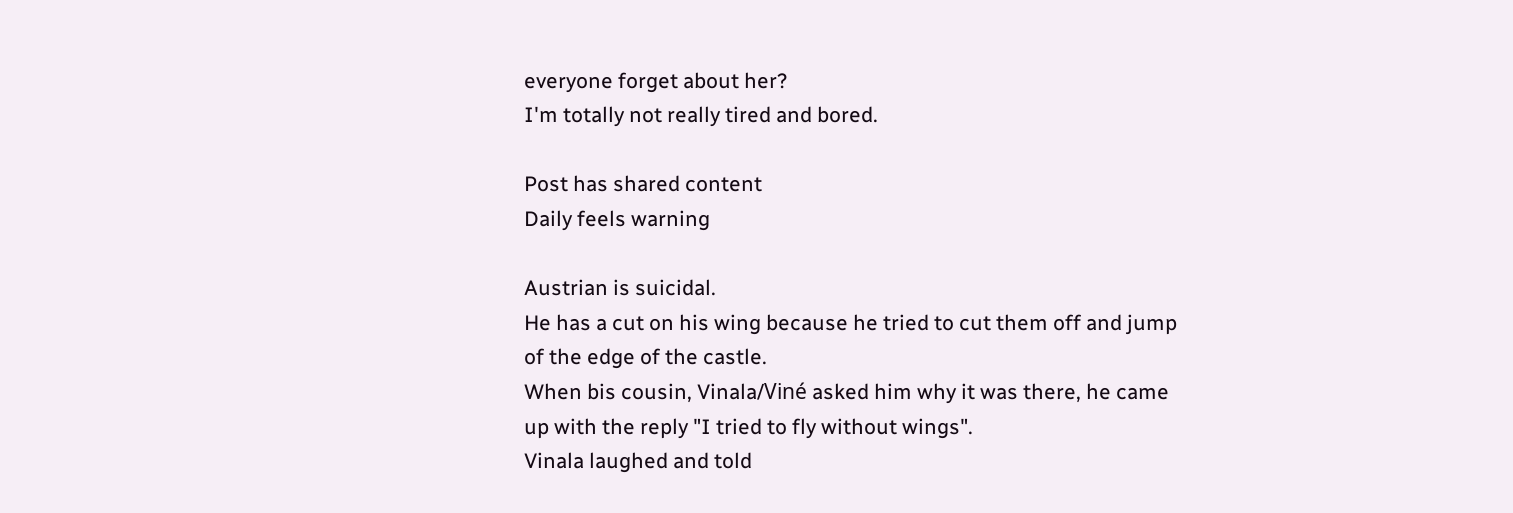everyone forget about her?
I'm totally not really tired and bored.

Post has shared content
Daily feels warning

Austrian is suicidal.
He has a cut on his wing because he tried to cut them off and jump of the edge of the castle.
When bis cousin, Vinala/Viné asked him why it was there, he came up with the reply "I tried to fly without wings".
Vinala laughed and told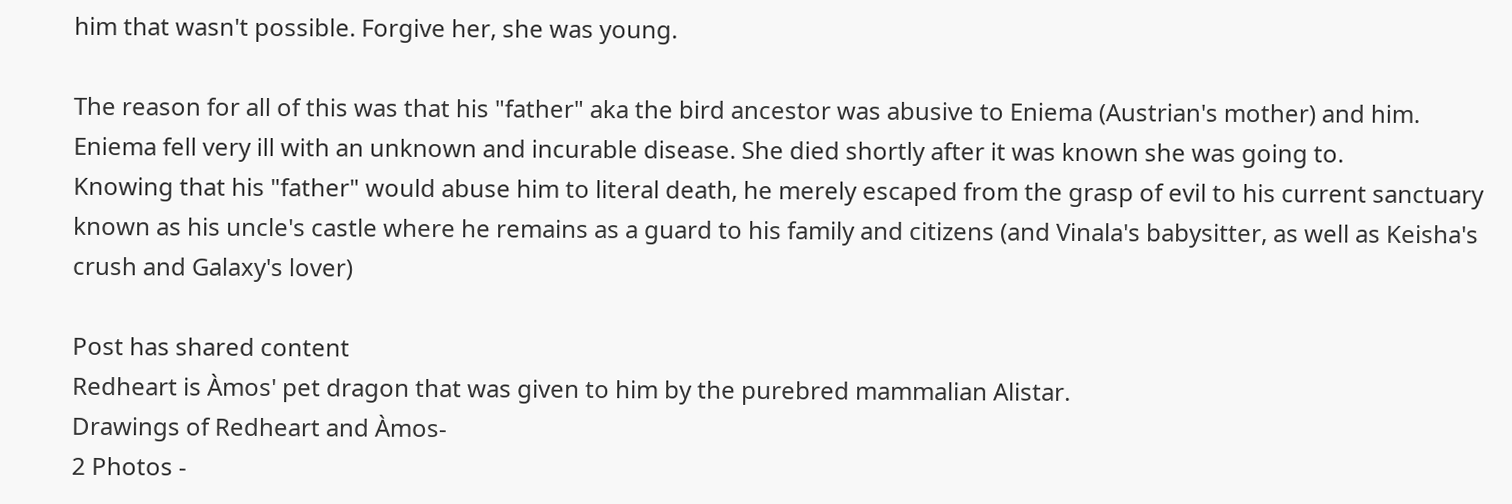him that wasn't possible. Forgive her, she was young.

The reason for all of this was that his "father" aka the bird ancestor was abusive to Eniema (Austrian's mother) and him. Eniema fell very ill with an unknown and incurable disease. She died shortly after it was known she was going to.
Knowing that his "father" would abuse him to literal death, he merely escaped from the grasp of evil to his current sanctuary known as his uncle's castle where he remains as a guard to his family and citizens (and Vinala's babysitter, as well as Keisha's crush and Galaxy's lover)

Post has shared content
Redheart is Àmos' pet dragon that was given to him by the purebred mammalian Alistar.
Drawings of Redheart and Àmos-
2 Photos -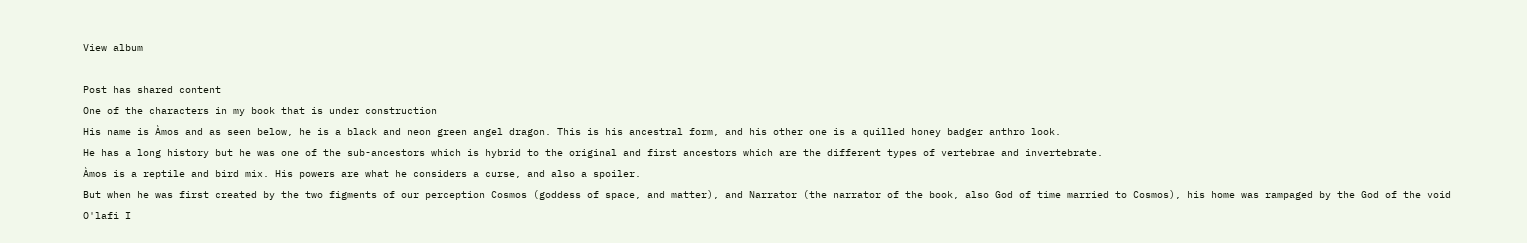View album

Post has shared content
One of the characters in my book that is under construction
His name is Àmos and as seen below, he is a black and neon green angel dragon. This is his ancestral form, and his other one is a quilled honey badger anthro look.
He has a long history but he was one of the sub-ancestors which is hybrid to the original and first ancestors which are the different types of vertebrae and invertebrate.
Àmos is a reptile and bird mix. His powers are what he considers a curse, and also a spoiler.
But when he was first created by the two figments of our perception Cosmos (goddess of space, and matter), and Narrator (the narrator of the book, also God of time married to Cosmos), his home was rampaged by the God of the void O'lafi I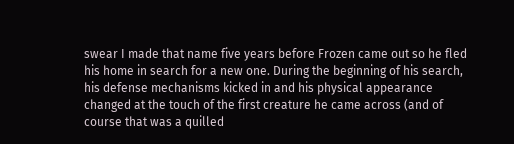swear I made that name five years before Frozen came out so he fled his home in search for a new one. During the beginning of his search, his defense mechanisms kicked in and his physical appearance changed at the touch of the first creature he came across (and of course that was a quilled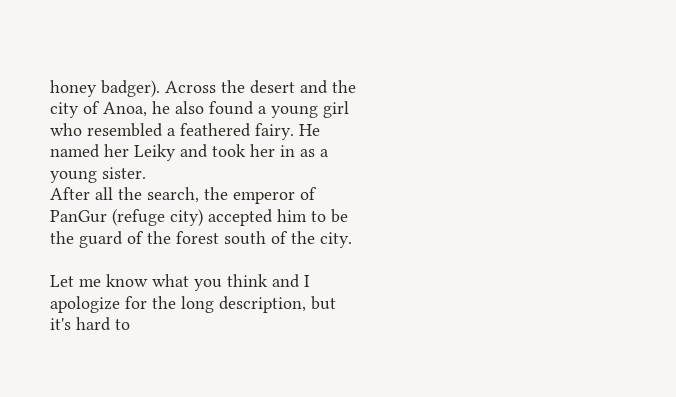honey badger). Across the desert and the city of Anoa, he also found a young girl who resembled a feathered fairy. He named her Leiky and took her in as a young sister.
After all the search, the emperor of PanGur (refuge city) accepted him to be the guard of the forest south of the city.

Let me know what you think and I apologize for the long description, but it's hard to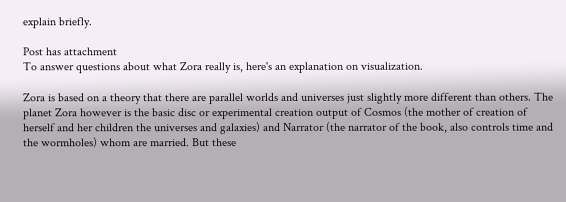explain briefly.

Post has attachment
To answer questions about what Zora really is, here's an explanation on visualization.

Zora is based on a theory that there are parallel worlds and universes just slightly more different than others. The planet Zora however is the basic disc or experimental creation output of Cosmos (the mother of creation of herself and her children the universes and galaxies) and Narrator (the narrator of the book, also controls time and the wormholes) whom are married. But these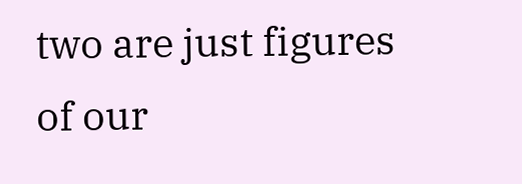two are just figures of our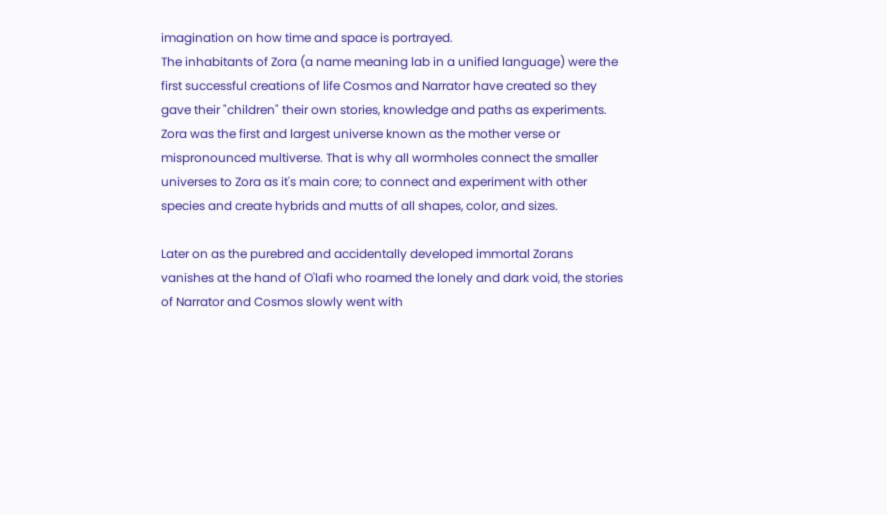imagination on how time and space is portrayed.
The inhabitants of Zora (a name meaning lab in a unified language) were the first successful creations of life Cosmos and Narrator have created so they gave their "children" their own stories, knowledge and paths as experiments. Zora was the first and largest universe known as the mother verse or mispronounced multiverse. That is why all wormholes connect the smaller universes to Zora as it's main core; to connect and experiment with other species and create hybrids and mutts of all shapes, color, and sizes.

Later on as the purebred and accidentally developed immortal Zorans vanishes at the hand of O'lafi who roamed the lonely and dark void, the stories of Narrator and Cosmos slowly went with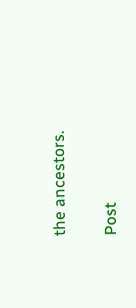the ancestors.

Post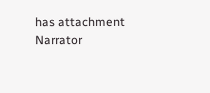has attachment
Narrator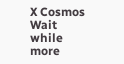X Cosmos
Wait while more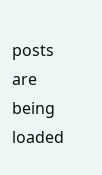posts are being loaded